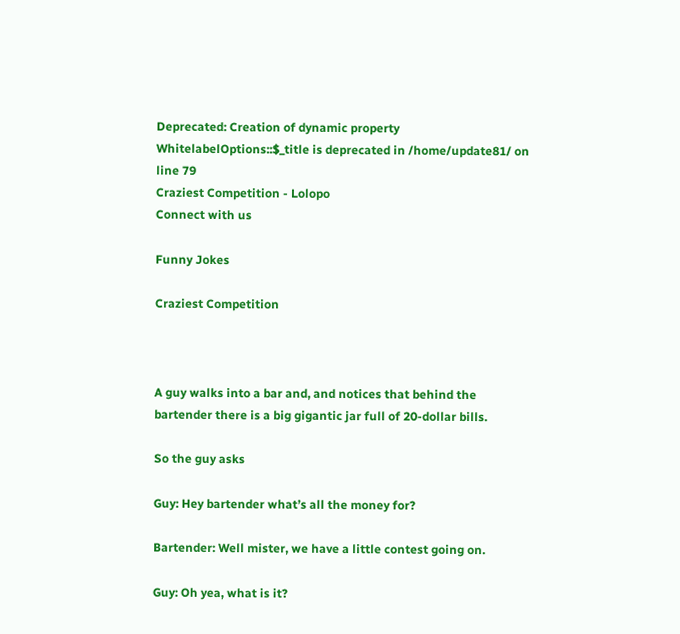Deprecated: Creation of dynamic property WhitelabelOptions::$_title is deprecated in /home/update81/ on line 79
Craziest Competition - Lolopo
Connect with us

Funny Jokes

Craziest Competition



A guy walks into a bar and, and notices that behind the bartender there is a big gigantic jar full of 20-dollar bills.

So the guy asks

Guy: Hey bartender what’s all the money for?

Bartender: Well mister, we have a little contest going on.

Guy: Oh yea, what is it?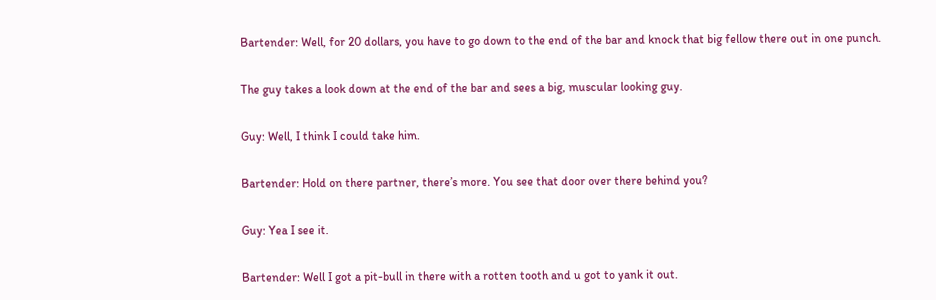Bartender: Well, for 20 dollars, you have to go down to the end of the bar and knock that big fellow there out in one punch.

The guy takes a look down at the end of the bar and sees a big, muscular looking guy.

Guy: Well, I think I could take him.

Bartender: Hold on there partner, there’s more. You see that door over there behind you?

Guy: Yea I see it.

Bartender: Well I got a pit-bull in there with a rotten tooth and u got to yank it out.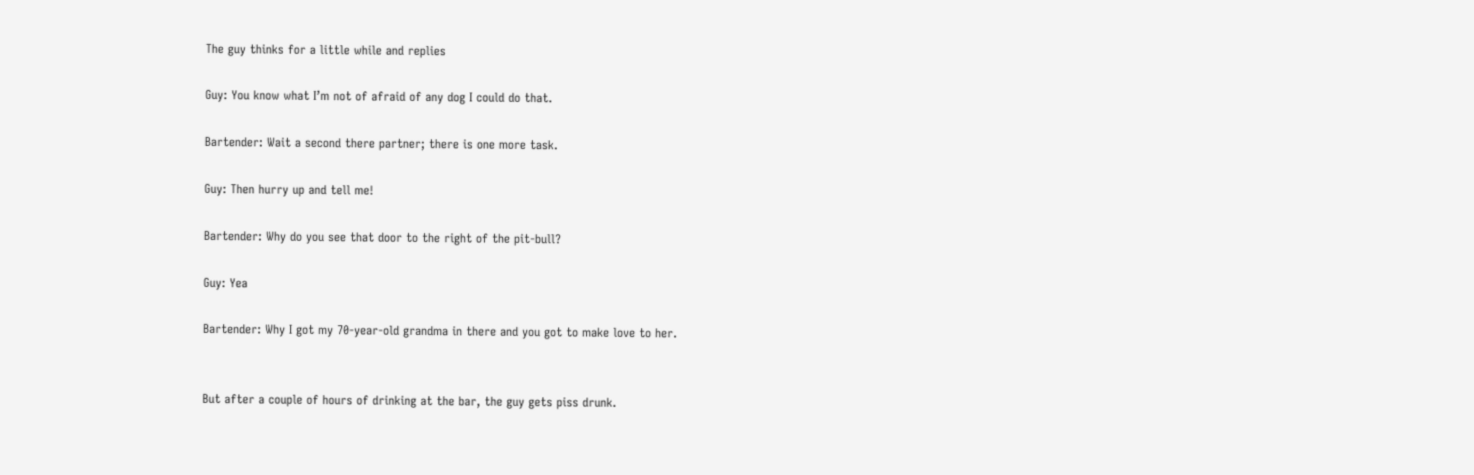The guy thinks for a little while and replies

Guy: You know what I’m not of afraid of any dog I could do that.

Bartender: Wait a second there partner; there is one more task.

Guy: Then hurry up and tell me!

Bartender: Why do you see that door to the right of the pit-bull?

Guy: Yea

Bartender: Why I got my 70-year-old grandma in there and you got to make love to her.


But after a couple of hours of drinking at the bar, the guy gets piss drunk.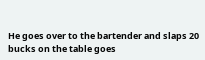He goes over to the bartender and slaps 20 bucks on the table goes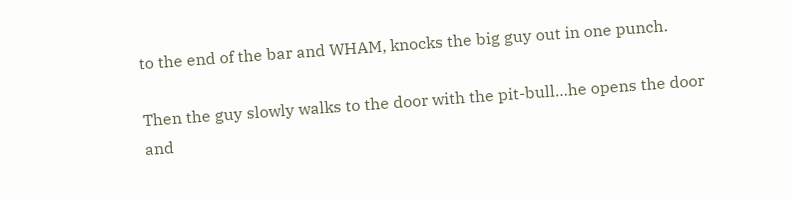to the end of the bar and WHAM, knocks the big guy out in one punch.

Then the guy slowly walks to the door with the pit-bull…he opens the door and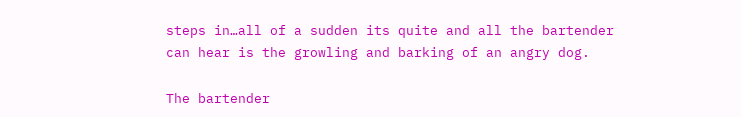steps in…all of a sudden its quite and all the bartender can hear is the growling and barking of an angry dog.

The bartender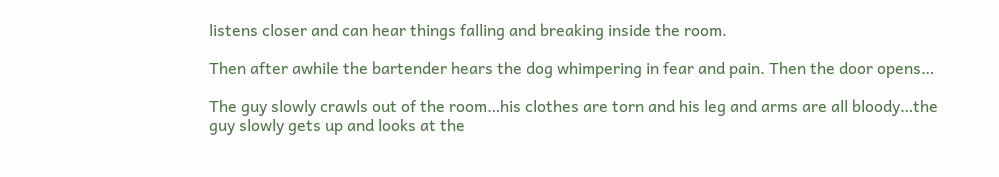listens closer and can hear things falling and breaking inside the room.

Then after awhile the bartender hears the dog whimpering in fear and pain. Then the door opens…

The guy slowly crawls out of the room…his clothes are torn and his leg and arms are all bloody…the guy slowly gets up and looks at the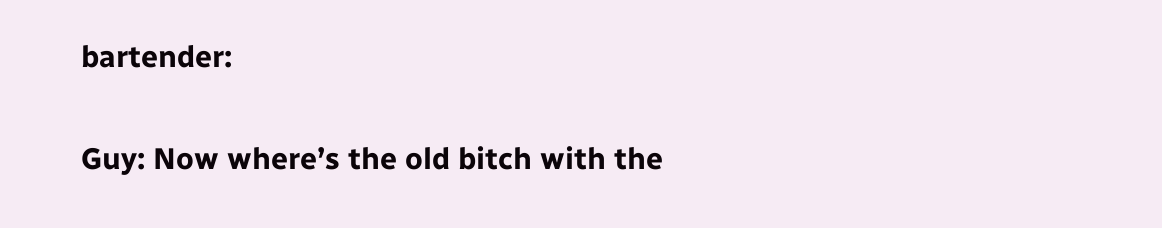bartender:

Guy: Now where’s the old bitch with the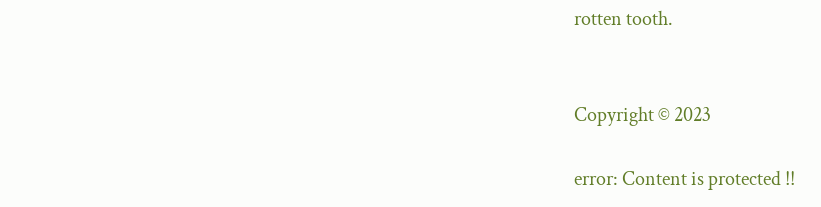rotten tooth.


Copyright © 2023

error: Content is protected !!